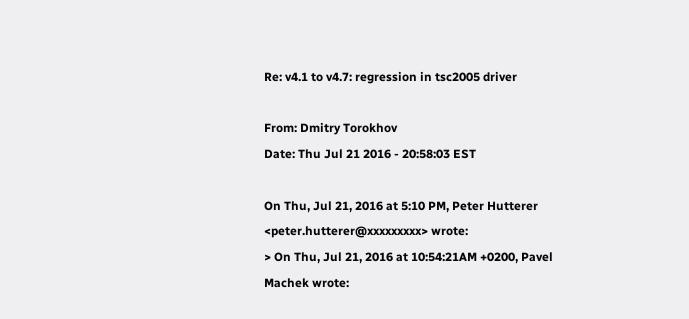Re: v4.1 to v4.7: regression in tsc2005 driver

From: Dmitry Torokhov
Date: Thu Jul 21 2016 - 20:58:03 EST

On Thu, Jul 21, 2016 at 5:10 PM, Peter Hutterer
<peter.hutterer@xxxxxxxxx> wrote:
> On Thu, Jul 21, 2016 at 10:54:21AM +0200, Pavel Machek wrote: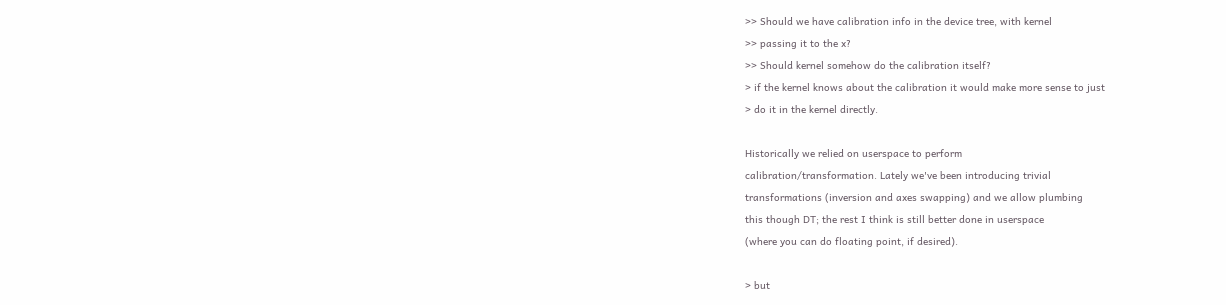>> Should we have calibration info in the device tree, with kernel
>> passing it to the x?
>> Should kernel somehow do the calibration itself?
> if the kernel knows about the calibration it would make more sense to just
> do it in the kernel directly.

Historically we relied on userspace to perform
calibration/transformation. Lately we've been introducing trivial
transformations (inversion and axes swapping) and we allow plumbing
this though DT; the rest I think is still better done in userspace
(where you can do floating point, if desired).

> but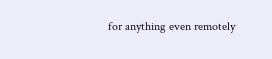for anything even remotely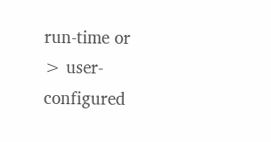run-time or
> user-configured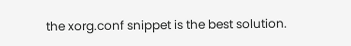the xorg.conf snippet is the best solution.